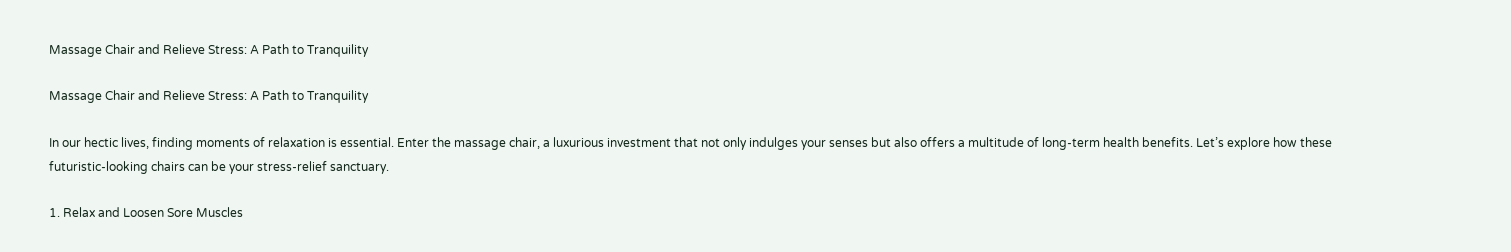Massage Chair and Relieve Stress: A Path to Tranquility

Massage Chair and Relieve Stress: A Path to Tranquility

In our hectic lives, finding moments of relaxation is essential. Enter the massage chair, a luxurious investment that not only indulges your senses but also offers a multitude of long-term health benefits. Let’s explore how these futuristic-looking chairs can be your stress-relief sanctuary.

1. Relax and Loosen Sore Muscles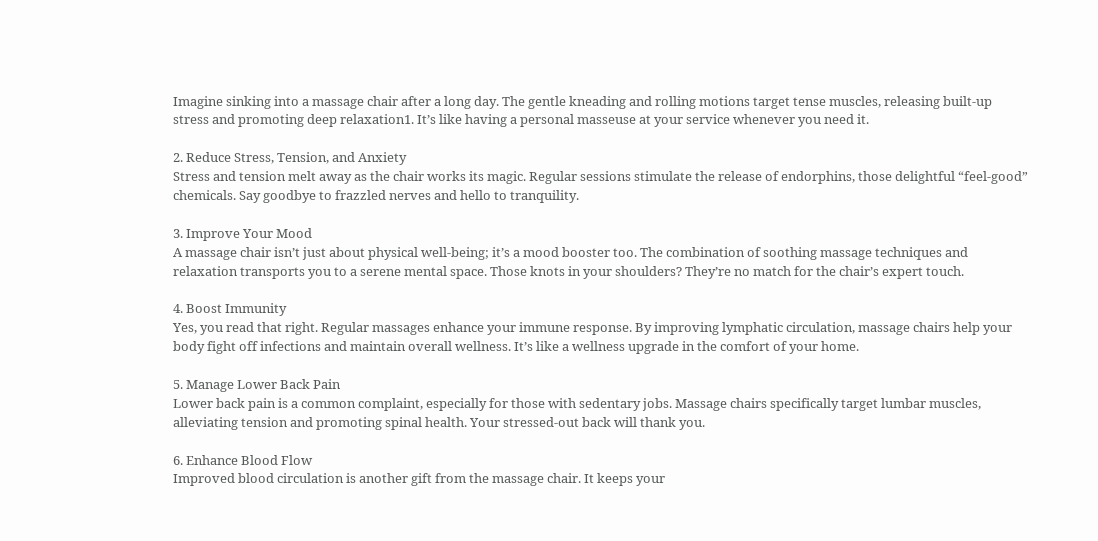Imagine sinking into a massage chair after a long day. The gentle kneading and rolling motions target tense muscles, releasing built-up stress and promoting deep relaxation1. It’s like having a personal masseuse at your service whenever you need it.

2. Reduce Stress, Tension, and Anxiety
Stress and tension melt away as the chair works its magic. Regular sessions stimulate the release of endorphins, those delightful “feel-good” chemicals. Say goodbye to frazzled nerves and hello to tranquility.

3. Improve Your Mood
A massage chair isn’t just about physical well-being; it’s a mood booster too. The combination of soothing massage techniques and relaxation transports you to a serene mental space. Those knots in your shoulders? They’re no match for the chair’s expert touch.

4. Boost Immunity
Yes, you read that right. Regular massages enhance your immune response. By improving lymphatic circulation, massage chairs help your body fight off infections and maintain overall wellness. It’s like a wellness upgrade in the comfort of your home.

5. Manage Lower Back Pain
Lower back pain is a common complaint, especially for those with sedentary jobs. Massage chairs specifically target lumbar muscles, alleviating tension and promoting spinal health. Your stressed-out back will thank you.

6. Enhance Blood Flow
Improved blood circulation is another gift from the massage chair. It keeps your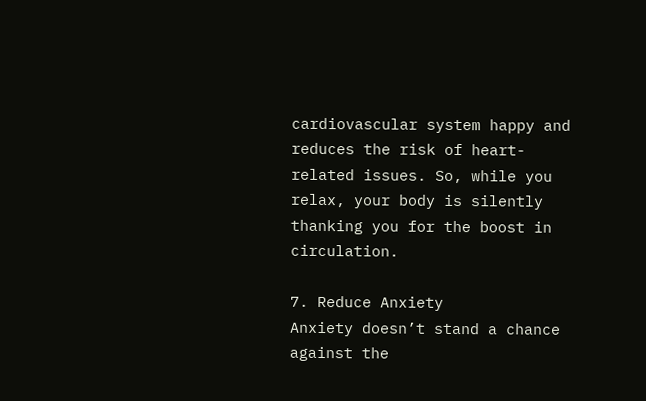cardiovascular system happy and reduces the risk of heart-related issues. So, while you relax, your body is silently thanking you for the boost in circulation.

7. Reduce Anxiety
Anxiety doesn’t stand a chance against the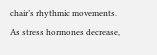chair’s rhythmic movements. As stress hormones decrease,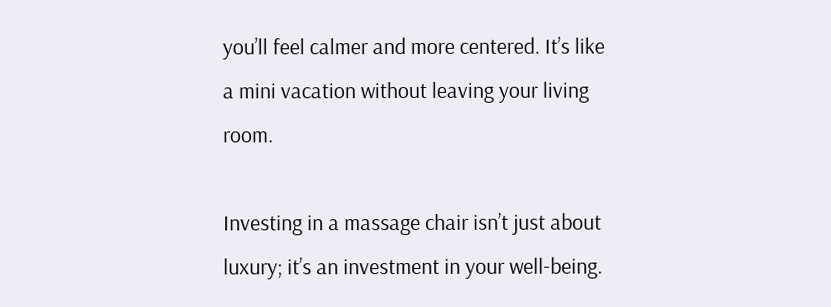you’ll feel calmer and more centered. It’s like a mini vacation without leaving your living room.

Investing in a massage chair isn’t just about luxury; it’s an investment in your well-being.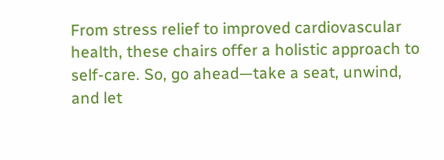From stress relief to improved cardiovascular health, these chairs offer a holistic approach to self-care. So, go ahead—take a seat, unwind, and let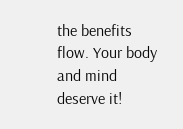the benefits flow. Your body and mind deserve it!